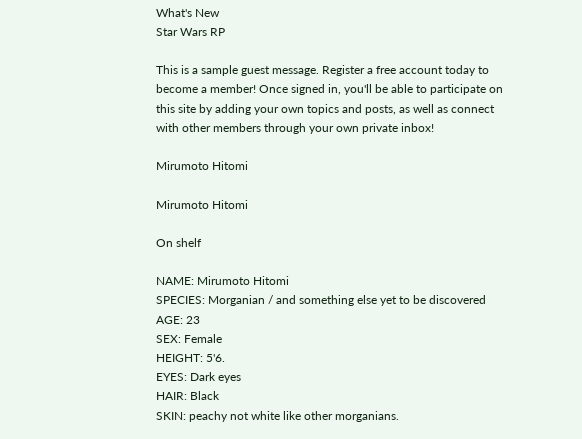What's New
Star Wars RP

This is a sample guest message. Register a free account today to become a member! Once signed in, you'll be able to participate on this site by adding your own topics and posts, as well as connect with other members through your own private inbox!

Mirumoto Hitomi

Mirumoto Hitomi

On shelf

NAME: Mirumoto Hitomi
SPECIES: Morganian / and something else yet to be discovered
AGE: 23
SEX: Female
HEIGHT: 5'6.
EYES: Dark eyes
HAIR: Black
SKIN: peachy not white like other morganians.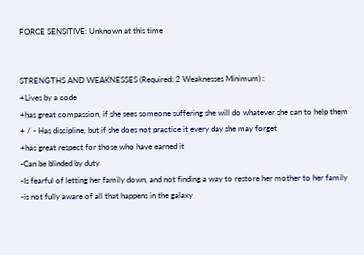FORCE SENSITIVE: Unknown at this time


STRENGTHS AND WEAKNESSES (Required: 2 Weaknesses Minimum) :
+Lives by a code
+has great compassion, if she sees someone suffering she will do whatever she can to help them
+ / - Has discipline, but if she does not practice it every day she may forget
+has great respect for those who have earned it
-Can be blinded by duty
-Is fearful of letting her family down, and not finding a way to restore her mother to her family
-is not fully aware of all that happens in the galaxy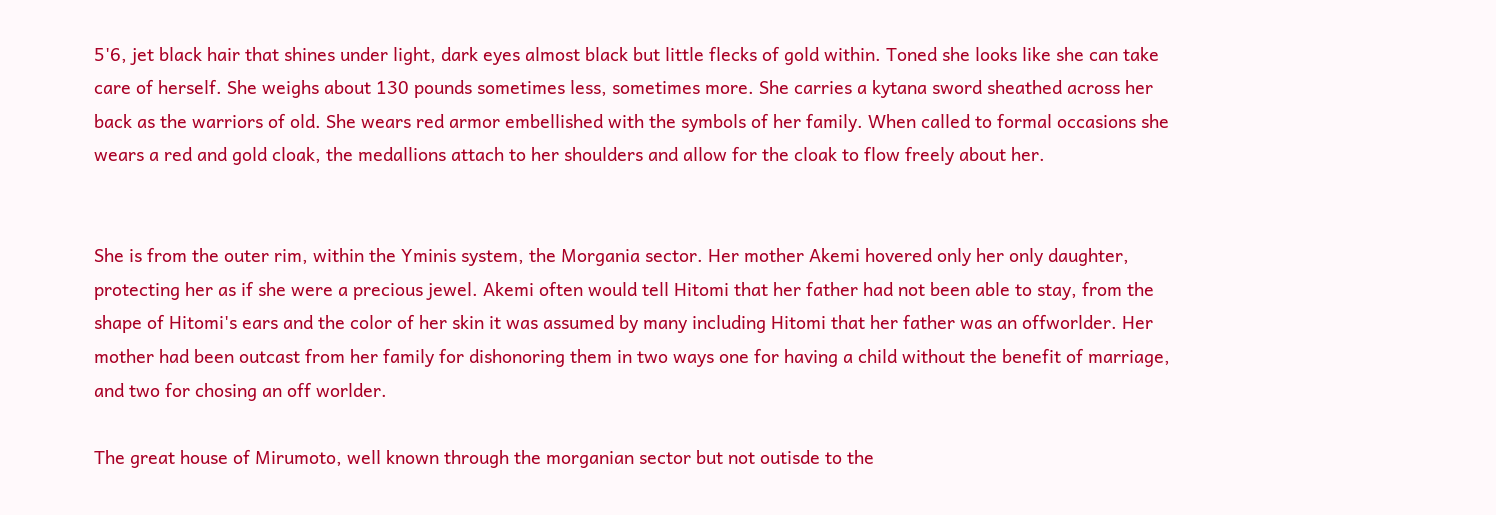5'6, jet black hair that shines under light, dark eyes almost black but little flecks of gold within. Toned she looks like she can take care of herself. She weighs about 130 pounds sometimes less, sometimes more. She carries a kytana sword sheathed across her back as the warriors of old. She wears red armor embellished with the symbols of her family. When called to formal occasions she wears a red and gold cloak, the medallions attach to her shoulders and allow for the cloak to flow freely about her.


She is from the outer rim, within the Yminis system, the Morgania sector. Her mother Akemi hovered only her only daughter, protecting her as if she were a precious jewel. Akemi often would tell Hitomi that her father had not been able to stay, from the shape of Hitomi's ears and the color of her skin it was assumed by many including Hitomi that her father was an offworlder. Her mother had been outcast from her family for dishonoring them in two ways one for having a child without the benefit of marriage, and two for chosing an off worlder.

The great house of Mirumoto, well known through the morganian sector but not outisde to the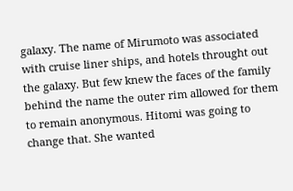galaxy. The name of Mirumoto was associated with cruise liner ships, and hotels throught out the galaxy. But few knew the faces of the family behind the name the outer rim allowed for them to remain anonymous. Hitomi was going to change that. She wanted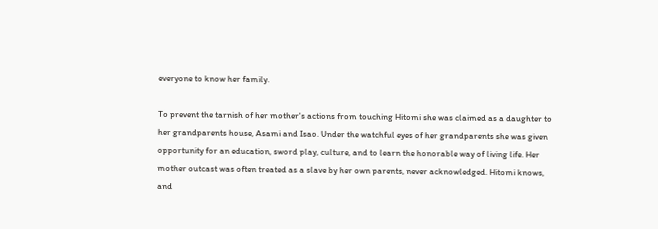everyone to know her family.

To prevent the tarnish of her mother's actions from touching Hitomi she was claimed as a daughter to her grandparents house, Asami and Isao. Under the watchful eyes of her grandparents she was given opportunity for an education, sword play, culture, and to learn the honorable way of living life. Her mother outcast was often treated as a slave by her own parents, never acknowledged. Hitomi knows, and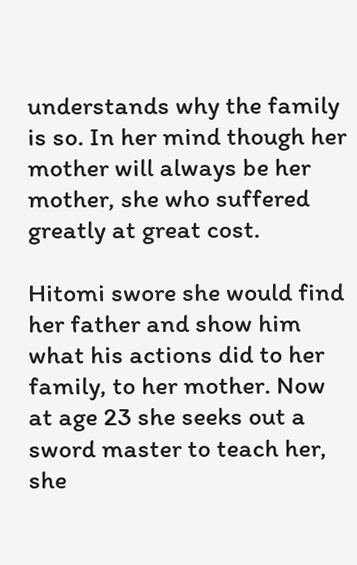understands why the family is so. In her mind though her mother will always be her mother, she who suffered greatly at great cost.

Hitomi swore she would find her father and show him what his actions did to her family, to her mother. Now at age 23 she seeks out a sword master to teach her, she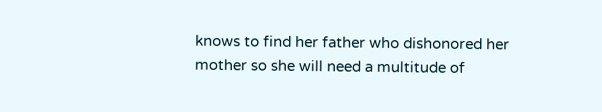knows to find her father who dishonored her mother so she will need a multitude of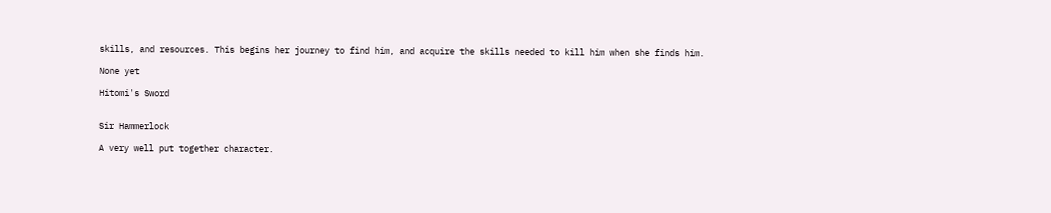skills, and resources. This begins her journey to find him, and acquire the skills needed to kill him when she finds him.

None yet

Hitomi's Sword


Sir Hammerlock

A very well put together character.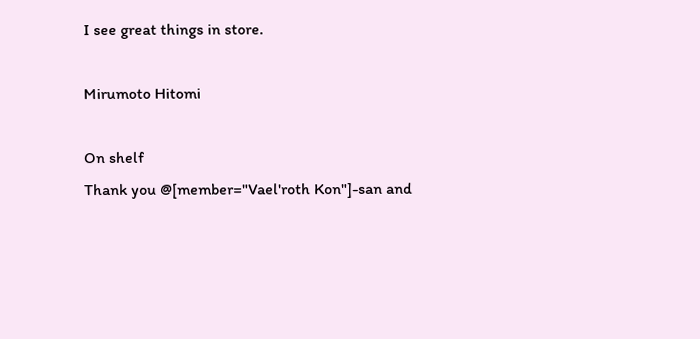I see great things in store.

Mirumoto Hitomi

On shelf
Thank you @[member="Vael'roth Kon"]-san and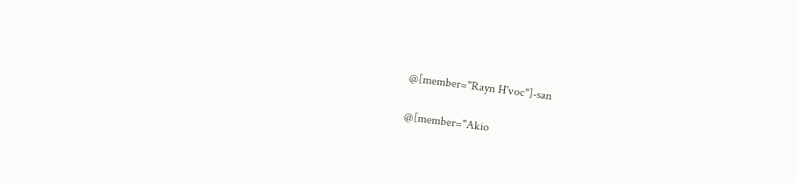@[member="Rayn H'voc"]-san

@[member="Akio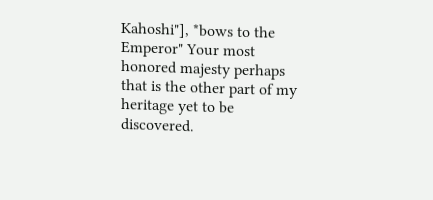Kahoshi"], *bows to the Emperor" Your most honored majesty perhaps that is the other part of my heritage yet to be discovered.